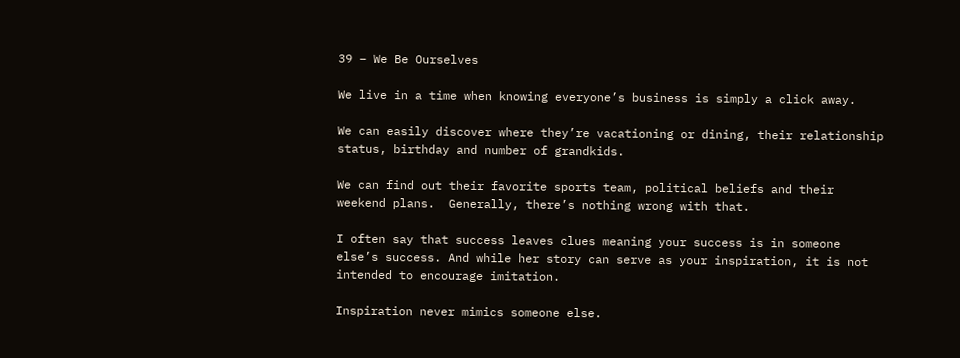39 – We Be Ourselves

We live in a time when knowing everyone’s business is simply a click away.

We can easily discover where they’re vacationing or dining, their relationship status, birthday and number of grandkids.

We can find out their favorite sports team, political beliefs and their weekend plans.  Generally, there’s nothing wrong with that.

I often say that success leaves clues meaning your success is in someone else’s success. And while her story can serve as your inspiration, it is not intended to encourage imitation.

Inspiration never mimics someone else.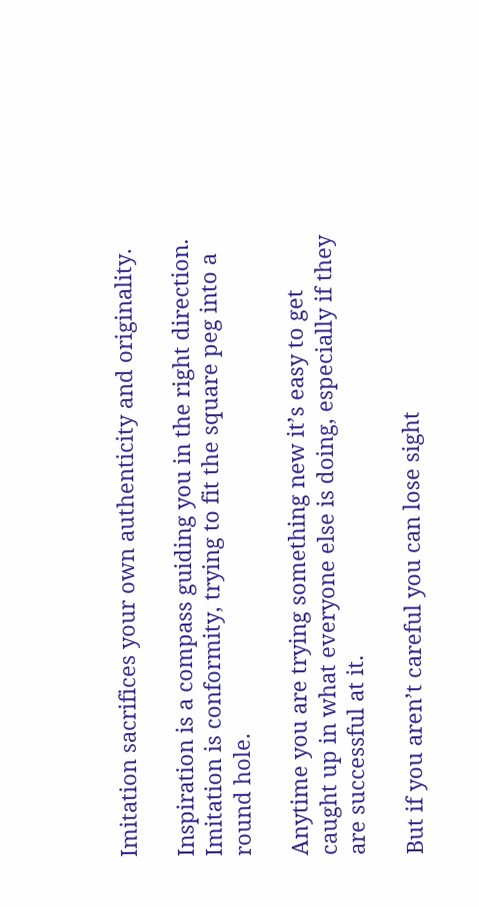Imitation sacrifices your own authenticity and originality.

Inspiration is a compass guiding you in the right direction. Imitation is conformity, trying to fit the square peg into a round hole.

Anytime you are trying something new it’s easy to get caught up in what everyone else is doing, especially if they are successful at it.

But if you aren’t careful you can lose sight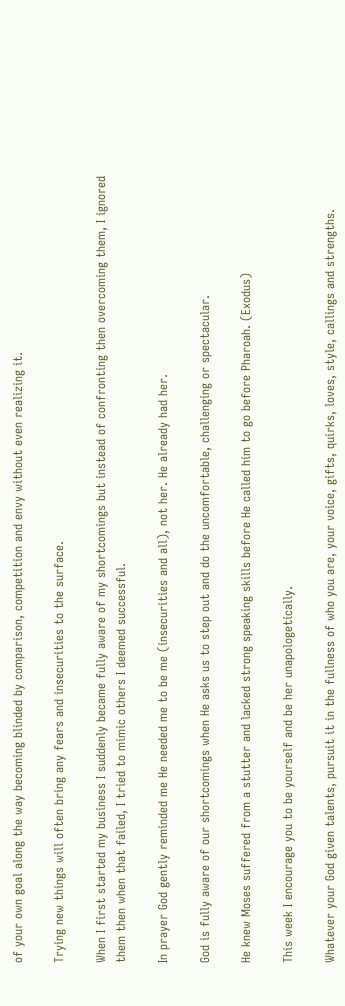of your own goal along the way becoming blinded by comparison, competition and envy without even realizing it.

Trying new things will often bring any fears and insecurities to the surface.

When I first started my business I suddenly became fully aware of my shortcomings but instead of confronting then overcoming them, I ignored them then when that failed, I tried to mimic others I deemed successful.

In prayer God gently reminded me He needed me to be me (insecurities and all), not her. He already had her.

God is fully aware of our shortcomings when He asks us to step out and do the uncomfortable, challenging or spectacular.

He knew Moses suffered from a stutter and lacked strong speaking skills before He called him to go before Pharoah. (Exodus)

This week I encourage you to be yourself and be her unapologetically.

Whatever your God given talents, pursuit it in the fullness of who you are, your voice, gifts, quirks, loves, style, callings and strengths.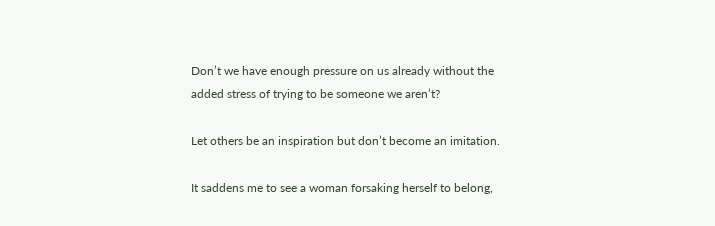Don’t we have enough pressure on us already without the added stress of trying to be someone we aren’t?

Let others be an inspiration but don’t become an imitation.

It saddens me to see a woman forsaking herself to belong,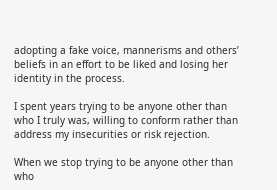adopting a fake voice, mannerisms and others’ beliefs in an effort to be liked and losing her identity in the process.

I spent years trying to be anyone other than who I truly was, willing to conform rather than address my insecurities or risk rejection.

When we stop trying to be anyone other than who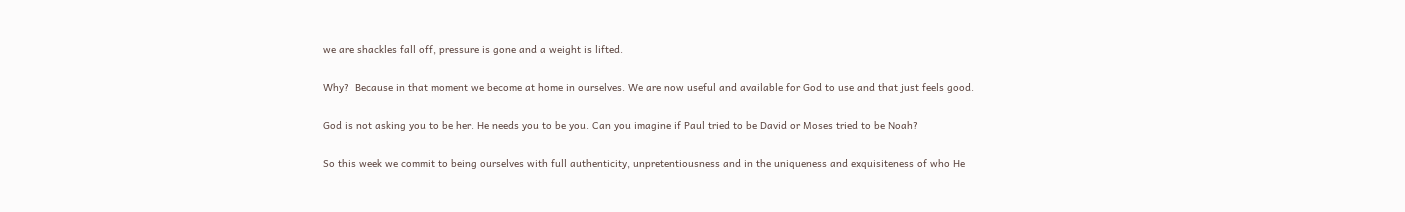we are shackles fall off, pressure is gone and a weight is lifted.

Why?  Because in that moment we become at home in ourselves. We are now useful and available for God to use and that just feels good.

God is not asking you to be her. He needs you to be you. Can you imagine if Paul tried to be David or Moses tried to be Noah?

So this week we commit to being ourselves with full authenticity, unpretentiousness and in the uniqueness and exquisiteness of who He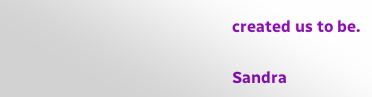created us to be.

Sandra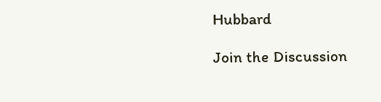Hubbard

Join the Discussion